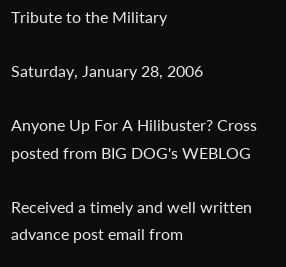Tribute to the Military

Saturday, January 28, 2006

Anyone Up For A Hilibuster? Cross posted from BIG DOG's WEBLOG

Received a timely and well written advance post email from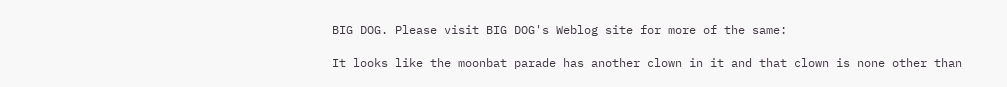BIG DOG. Please visit BIG DOG's Weblog site for more of the same:

It looks like the moonbat parade has another clown in it and that clown is none other than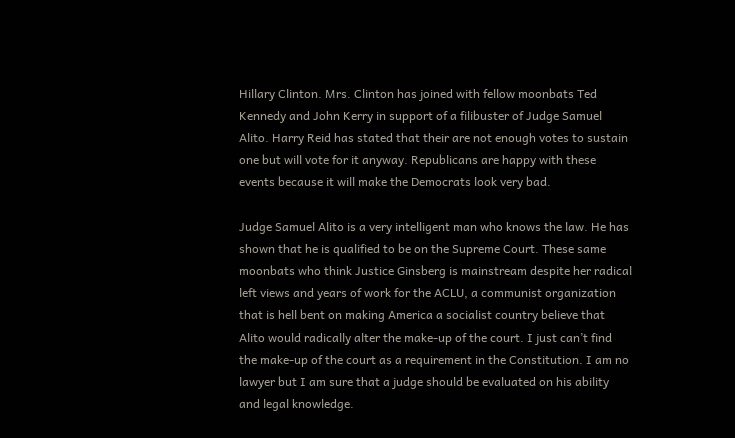Hillary Clinton. Mrs. Clinton has joined with fellow moonbats Ted Kennedy and John Kerry in support of a filibuster of Judge Samuel Alito. Harry Reid has stated that their are not enough votes to sustain one but will vote for it anyway. Republicans are happy with these events because it will make the Democrats look very bad.

Judge Samuel Alito is a very intelligent man who knows the law. He has shown that he is qualified to be on the Supreme Court. These same moonbats who think Justice Ginsberg is mainstream despite her radical left views and years of work for the ACLU, a communist organization that is hell bent on making America a socialist country believe that Alito would radically alter the make-up of the court. I just can’t find the make-up of the court as a requirement in the Constitution. I am no lawyer but I am sure that a judge should be evaluated on his ability and legal knowledge.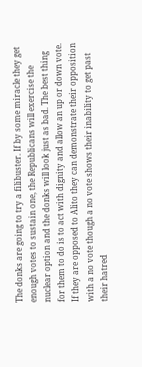The donks are going to try a filibuster. If by some miracle they get enough votes to sustain one, the Republicans will exercise the nuclear option and the donks will look just as bad. The best thing for them to do is to act with dignity and allow an up or down vote. If they are opposed to Alito they can demonstrate their opposition with a no vote though a no vote shows their inability to get past their hatred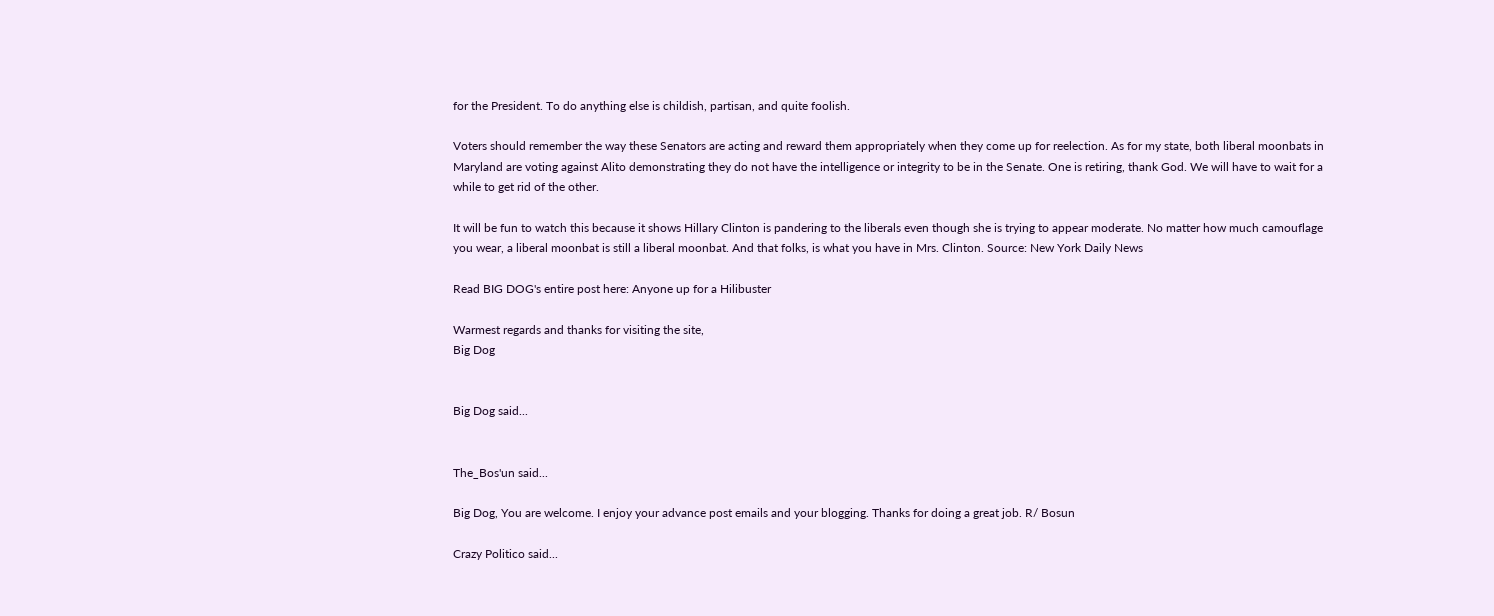for the President. To do anything else is childish, partisan, and quite foolish.

Voters should remember the way these Senators are acting and reward them appropriately when they come up for reelection. As for my state, both liberal moonbats in Maryland are voting against Alito demonstrating they do not have the intelligence or integrity to be in the Senate. One is retiring, thank God. We will have to wait for a while to get rid of the other.

It will be fun to watch this because it shows Hillary Clinton is pandering to the liberals even though she is trying to appear moderate. No matter how much camouflage you wear, a liberal moonbat is still a liberal moonbat. And that folks, is what you have in Mrs. Clinton. Source: New York Daily News

Read BIG DOG's entire post here: Anyone up for a Hilibuster

Warmest regards and thanks for visiting the site,
Big Dog


Big Dog said...


The_Bos'un said...

Big Dog, You are welcome. I enjoy your advance post emails and your blogging. Thanks for doing a great job. R/ Bosun

Crazy Politico said...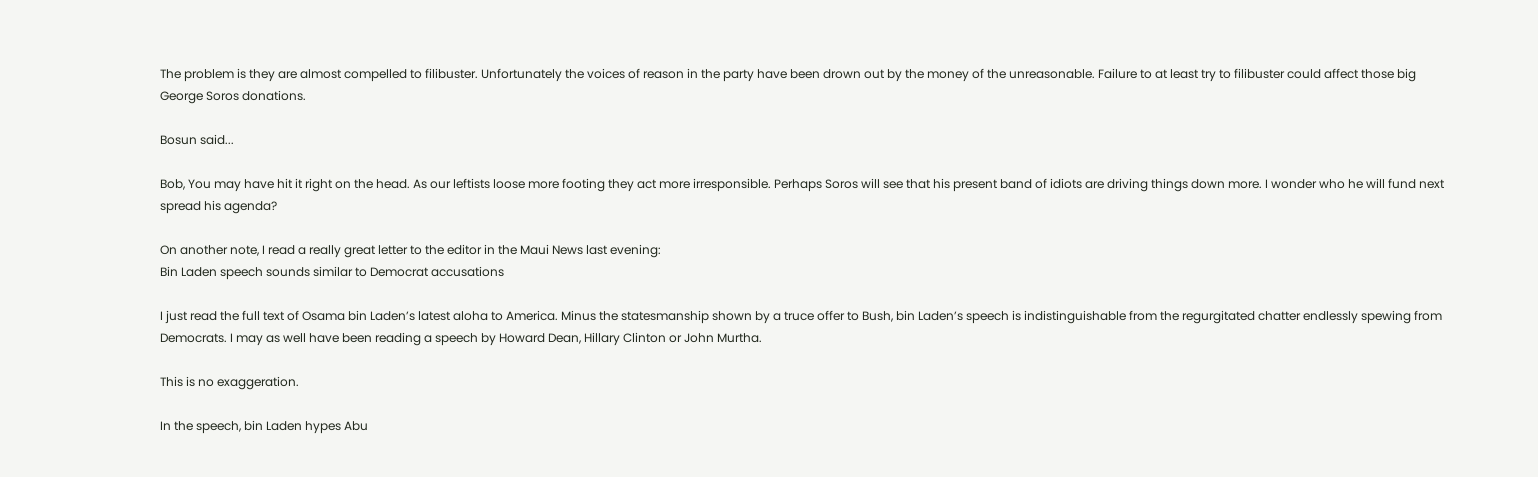The problem is they are almost compelled to filibuster. Unfortunately the voices of reason in the party have been drown out by the money of the unreasonable. Failure to at least try to filibuster could affect those big George Soros donations.

Bosun said...

Bob, You may have hit it right on the head. As our leftists loose more footing they act more irresponsible. Perhaps Soros will see that his present band of idiots are driving things down more. I wonder who he will fund next spread his agenda?

On another note, I read a really great letter to the editor in the Maui News last evening:
Bin Laden speech sounds similar to Democrat accusations

I just read the full text of Osama bin Laden’s latest aloha to America. Minus the statesmanship shown by a truce offer to Bush, bin Laden’s speech is indistinguishable from the regurgitated chatter endlessly spewing from Democrats. I may as well have been reading a speech by Howard Dean, Hillary Clinton or John Murtha.

This is no exaggeration.

In the speech, bin Laden hypes Abu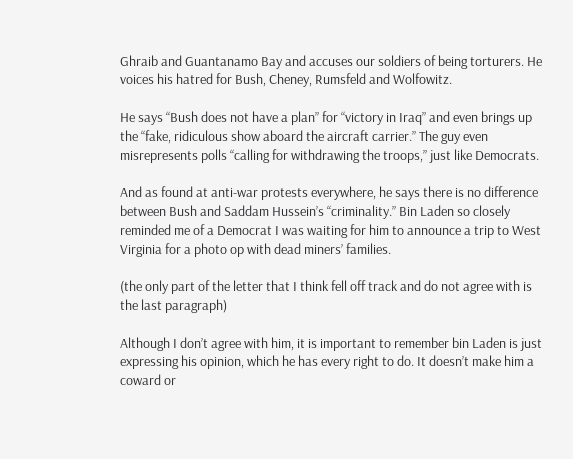Ghraib and Guantanamo Bay and accuses our soldiers of being torturers. He voices his hatred for Bush, Cheney, Rumsfeld and Wolfowitz.

He says “Bush does not have a plan” for “victory in Iraq” and even brings up the “fake, ridiculous show aboard the aircraft carrier.” The guy even misrepresents polls “calling for withdrawing the troops,” just like Democrats.

And as found at anti-war protests everywhere, he says there is no difference between Bush and Saddam Hussein’s “criminality.” Bin Laden so closely reminded me of a Democrat I was waiting for him to announce a trip to West Virginia for a photo op with dead miners’ families.

(the only part of the letter that I think fell off track and do not agree with is the last paragraph)

Although I don’t agree with him, it is important to remember bin Laden is just expressing his opinion, which he has every right to do. It doesn’t make him a coward or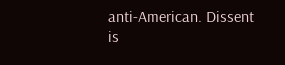anti-American. Dissent is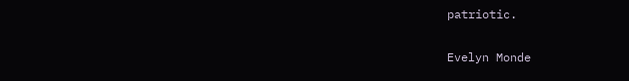patriotic.

Evelyn Monde